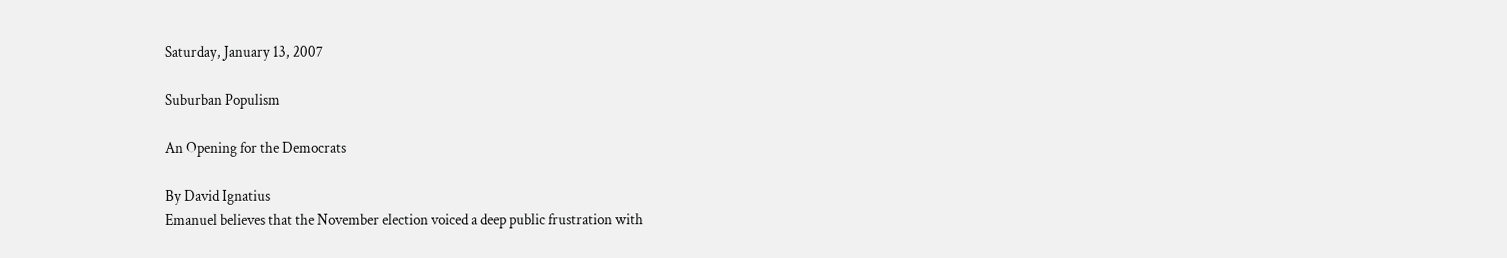Saturday, January 13, 2007

Suburban Populism

An Opening for the Democrats

By David Ignatius
Emanuel believes that the November election voiced a deep public frustration with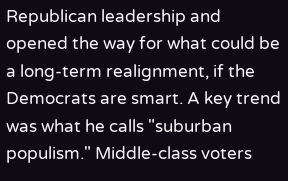Republican leadership and opened the way for what could be a long-term realignment, if the Democrats are smart. A key trend was what he calls "suburban populism." Middle-class voters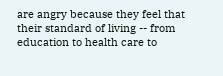are angry because they feel that their standard of living -- from education to health care to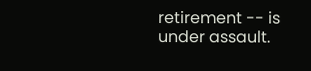retirement -- is under assault.